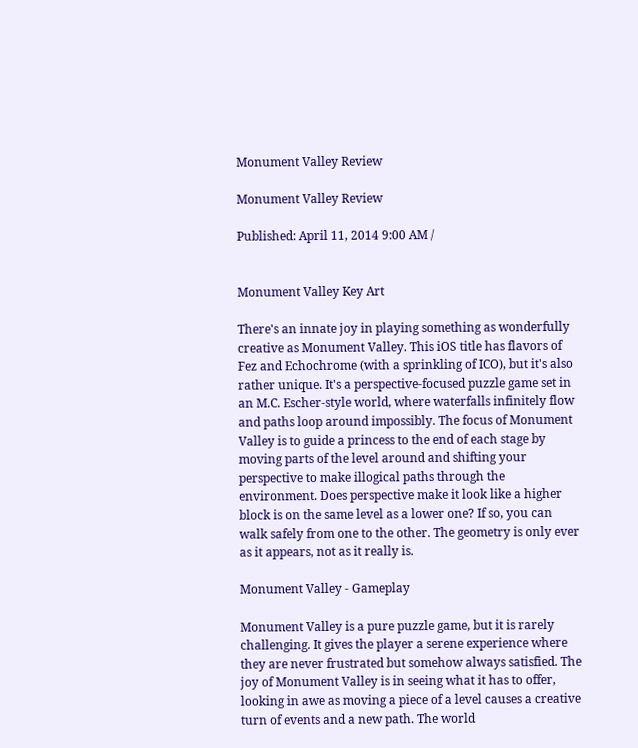Monument Valley Review

Monument Valley Review

Published: April 11, 2014 9:00 AM /


Monument Valley Key Art

There's an innate joy in playing something as wonderfully creative as Monument Valley. This iOS title has flavors of Fez and Echochrome (with a sprinkling of ICO), but it's also rather unique. It's a perspective-focused puzzle game set in an M.C. Escher-style world, where waterfalls infinitely flow and paths loop around impossibly. The focus of Monument Valley is to guide a princess to the end of each stage by moving parts of the level around and shifting your perspective to make illogical paths through the environment. Does perspective make it look like a higher block is on the same level as a lower one? If so, you can walk safely from one to the other. The geometry is only ever as it appears, not as it really is.

Monument Valley - Gameplay

Monument Valley is a pure puzzle game, but it is rarely challenging. It gives the player a serene experience where they are never frustrated but somehow always satisfied. The joy of Monument Valley is in seeing what it has to offer, looking in awe as moving a piece of a level causes a creative turn of events and a new path. The world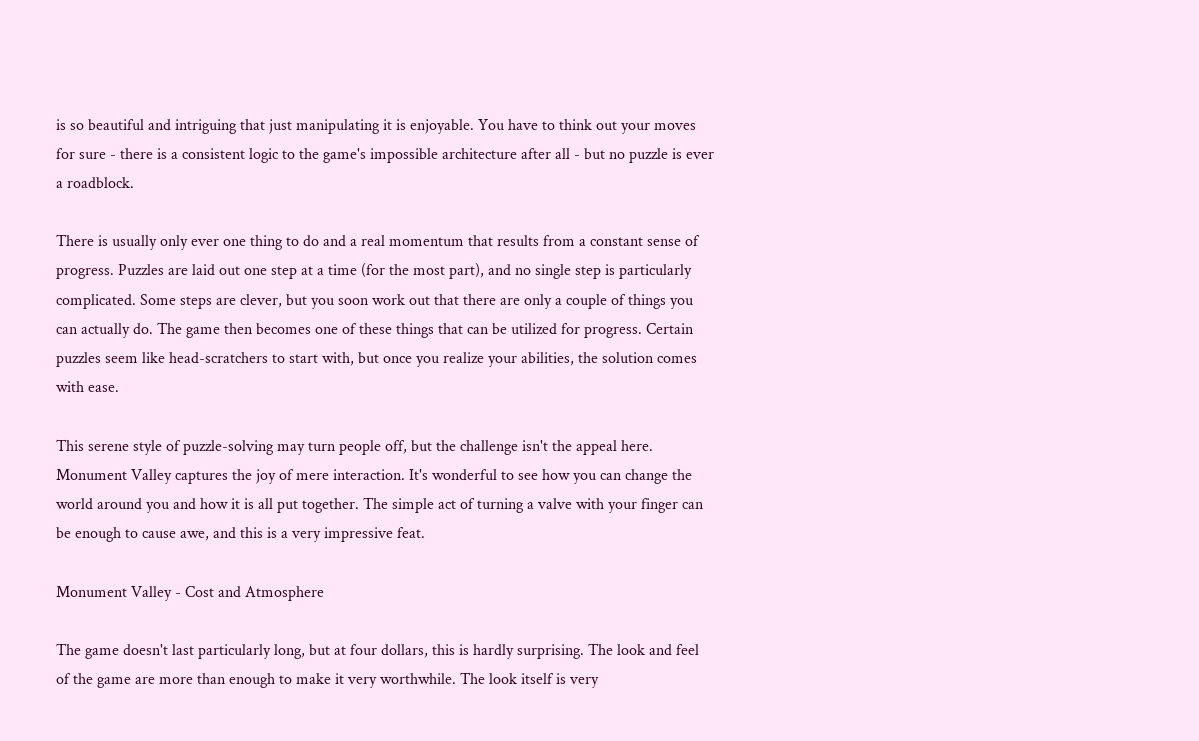is so beautiful and intriguing that just manipulating it is enjoyable. You have to think out your moves for sure - there is a consistent logic to the game's impossible architecture after all - but no puzzle is ever a roadblock.

There is usually only ever one thing to do and a real momentum that results from a constant sense of progress. Puzzles are laid out one step at a time (for the most part), and no single step is particularly complicated. Some steps are clever, but you soon work out that there are only a couple of things you can actually do. The game then becomes one of these things that can be utilized for progress. Certain puzzles seem like head-scratchers to start with, but once you realize your abilities, the solution comes with ease.

This serene style of puzzle-solving may turn people off, but the challenge isn't the appeal here. Monument Valley captures the joy of mere interaction. It's wonderful to see how you can change the world around you and how it is all put together. The simple act of turning a valve with your finger can be enough to cause awe, and this is a very impressive feat.

Monument Valley - Cost and Atmosphere

The game doesn't last particularly long, but at four dollars, this is hardly surprising. The look and feel of the game are more than enough to make it very worthwhile. The look itself is very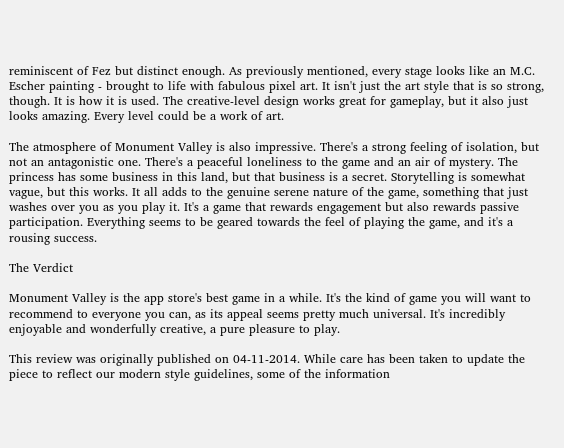reminiscent of Fez but distinct enough. As previously mentioned, every stage looks like an M.C. Escher painting - brought to life with fabulous pixel art. It isn't just the art style that is so strong, though. It is how it is used. The creative-level design works great for gameplay, but it also just looks amazing. Every level could be a work of art.

The atmosphere of Monument Valley is also impressive. There's a strong feeling of isolation, but not an antagonistic one. There's a peaceful loneliness to the game and an air of mystery. The princess has some business in this land, but that business is a secret. Storytelling is somewhat vague, but this works. It all adds to the genuine serene nature of the game, something that just washes over you as you play it. It's a game that rewards engagement but also rewards passive participation. Everything seems to be geared towards the feel of playing the game, and it's a rousing success.

The Verdict

Monument Valley is the app store's best game in a while. It's the kind of game you will want to recommend to everyone you can, as its appeal seems pretty much universal. It's incredibly enjoyable and wonderfully creative, a pure pleasure to play.

This review was originally published on 04-11-2014. While care has been taken to update the piece to reflect our modern style guidelines, some of the information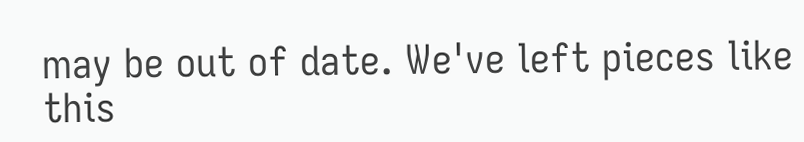may be out of date. We've left pieces like this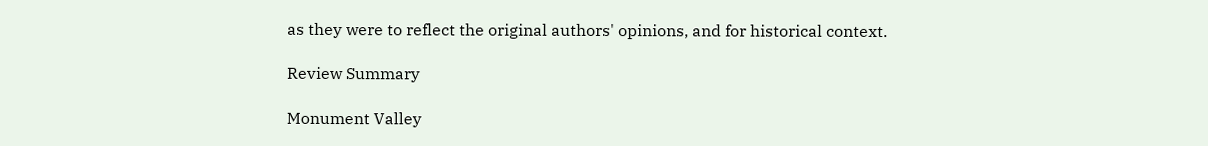as they were to reflect the original authors' opinions, and for historical context.

Review Summary

Monument Valley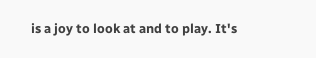is a joy to look at and to play. It's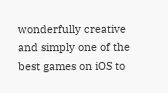wonderfully creative and simply one of the best games on iOS to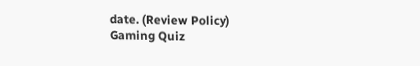date. (Review Policy)
Gaming Quiz